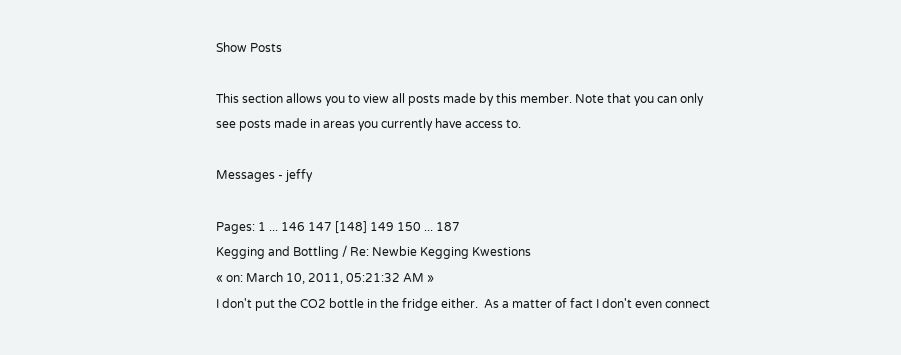Show Posts

This section allows you to view all posts made by this member. Note that you can only see posts made in areas you currently have access to.

Messages - jeffy

Pages: 1 ... 146 147 [148] 149 150 ... 187
Kegging and Bottling / Re: Newbie Kegging Kwestions
« on: March 10, 2011, 05:21:32 AM »
I don't put the CO2 bottle in the fridge either.  As a matter of fact I don't even connect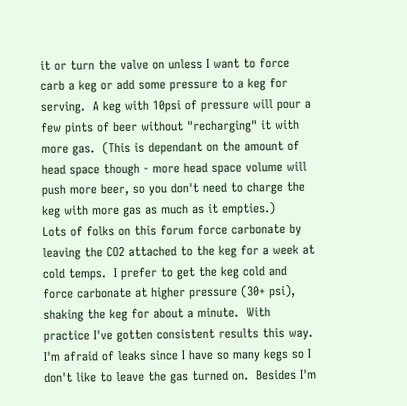it or turn the valve on unless I want to force carb a keg or add some pressure to a keg for serving.  A keg with 10psi of pressure will pour a few pints of beer without "recharging" it with more gas.  (This is dependant on the amount of head space though - more head space volume will push more beer, so you don't need to charge the keg with more gas as much as it empties.)
Lots of folks on this forum force carbonate by leaving the CO2 attached to the keg for a week at cold temps.  I prefer to get the keg cold and force carbonate at higher pressure (30+ psi), shaking the keg for about a minute.  With practice I've gotten consistent results this way.  I'm afraid of leaks since I have so many kegs so I don't like to leave the gas turned on.  Besides I'm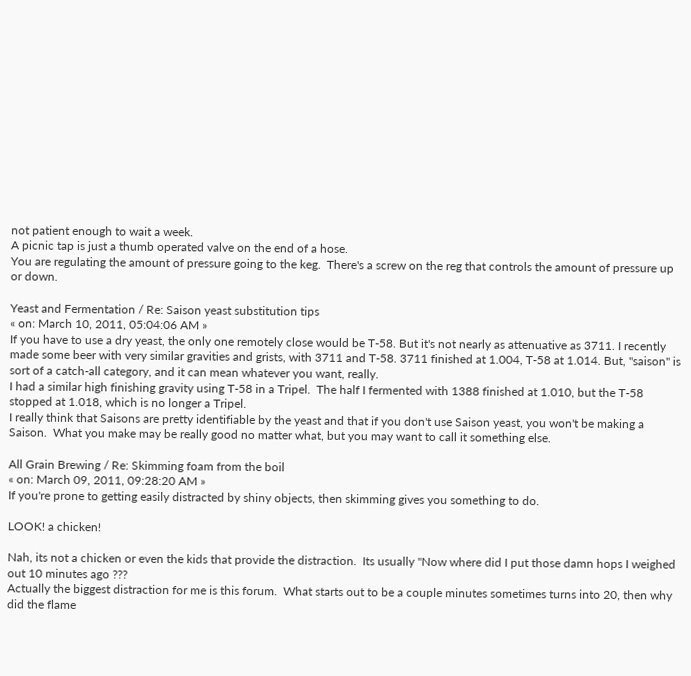not patient enough to wait a week.
A picnic tap is just a thumb operated valve on the end of a hose.
You are regulating the amount of pressure going to the keg.  There's a screw on the reg that controls the amount of pressure up or down.

Yeast and Fermentation / Re: Saison yeast substitution tips
« on: March 10, 2011, 05:04:06 AM »
If you have to use a dry yeast, the only one remotely close would be T-58. But it's not nearly as attenuative as 3711. I recently made some beer with very similar gravities and grists, with 3711 and T-58. 3711 finished at 1.004, T-58 at 1.014. But, "saison" is sort of a catch-all category, and it can mean whatever you want, really.
I had a similar high finishing gravity using T-58 in a Tripel.  The half I fermented with 1388 finished at 1.010, but the T-58 stopped at 1.018, which is no longer a Tripel.
I really think that Saisons are pretty identifiable by the yeast and that if you don't use Saison yeast, you won't be making a Saison.  What you make may be really good no matter what, but you may want to call it something else.

All Grain Brewing / Re: Skimming foam from the boil
« on: March 09, 2011, 09:28:20 AM »
If you're prone to getting easily distracted by shiny objects, then skimming gives you something to do.

LOOK! a chicken!

Nah, its not a chicken or even the kids that provide the distraction.  Its usually "Now where did I put those damn hops I weighed out 10 minutes ago ???
Actually the biggest distraction for me is this forum.  What starts out to be a couple minutes sometimes turns into 20, then why did the flame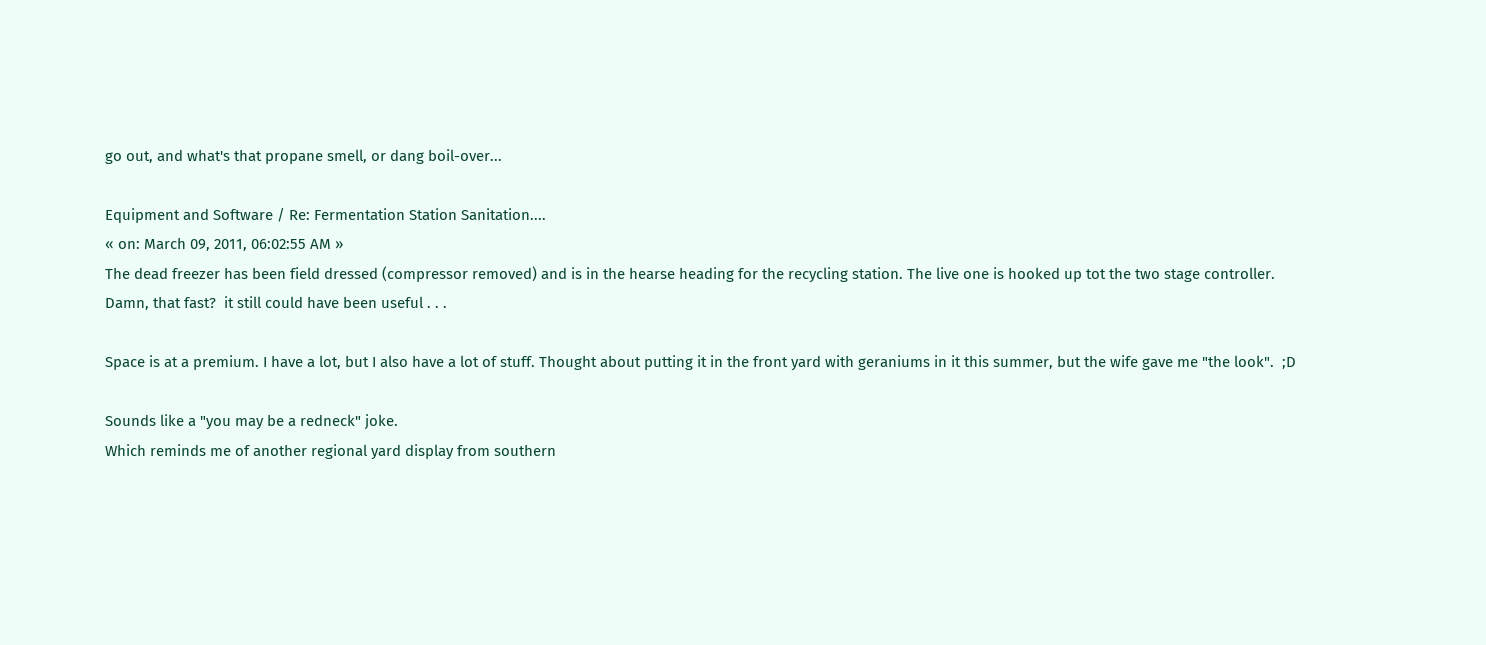go out, and what's that propane smell, or dang boil-over...

Equipment and Software / Re: Fermentation Station Sanitation....
« on: March 09, 2011, 06:02:55 AM »
The dead freezer has been field dressed (compressor removed) and is in the hearse heading for the recycling station. The live one is hooked up tot the two stage controller.
Damn, that fast?  it still could have been useful . . .

Space is at a premium. I have a lot, but I also have a lot of stuff. Thought about putting it in the front yard with geraniums in it this summer, but the wife gave me "the look".  ;D

Sounds like a "you may be a redneck" joke.
Which reminds me of another regional yard display from southern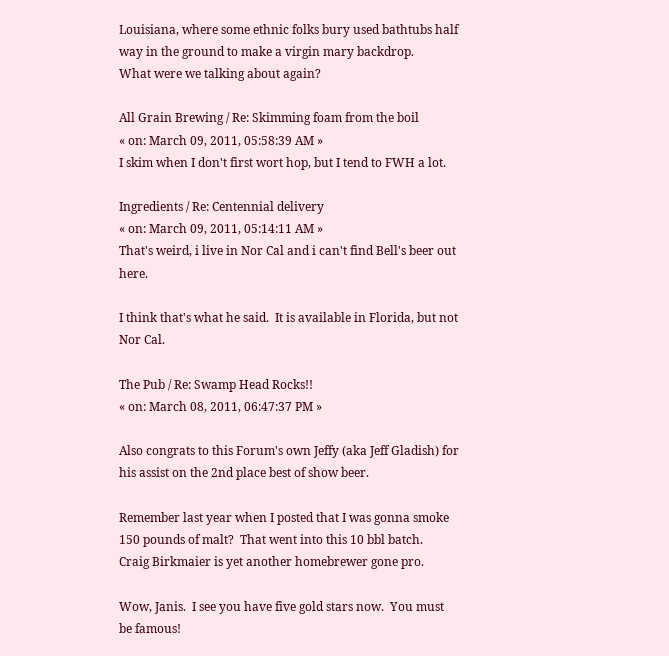Louisiana, where some ethnic folks bury used bathtubs half way in the ground to make a virgin mary backdrop.
What were we talking about again?

All Grain Brewing / Re: Skimming foam from the boil
« on: March 09, 2011, 05:58:39 AM »
I skim when I don't first wort hop, but I tend to FWH a lot.

Ingredients / Re: Centennial delivery
« on: March 09, 2011, 05:14:11 AM »
That's weird, i live in Nor Cal and i can't find Bell's beer out here.

I think that's what he said.  It is available in Florida, but not Nor Cal.

The Pub / Re: Swamp Head Rocks!!
« on: March 08, 2011, 06:47:37 PM »

Also congrats to this Forum's own Jeffy (aka Jeff Gladish) for his assist on the 2nd place best of show beer.

Remember last year when I posted that I was gonna smoke 150 pounds of malt?  That went into this 10 bbl batch.
Craig Birkmaier is yet another homebrewer gone pro.

Wow, Janis.  I see you have five gold stars now.  You must be famous!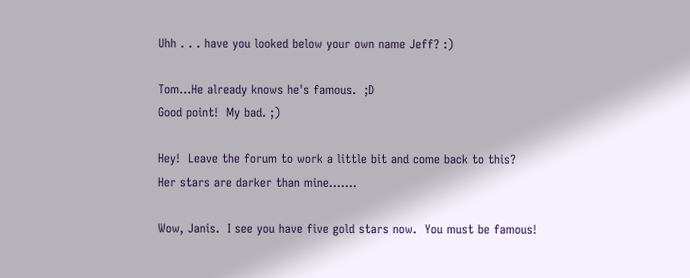Uhh . . . have you looked below your own name Jeff? :)

Tom...He already knows he's famous.  ;D
Good point!  My bad. ;)

Hey!  Leave the forum to work a little bit and come back to this?
Her stars are darker than mine.......

Wow, Janis.  I see you have five gold stars now.  You must be famous!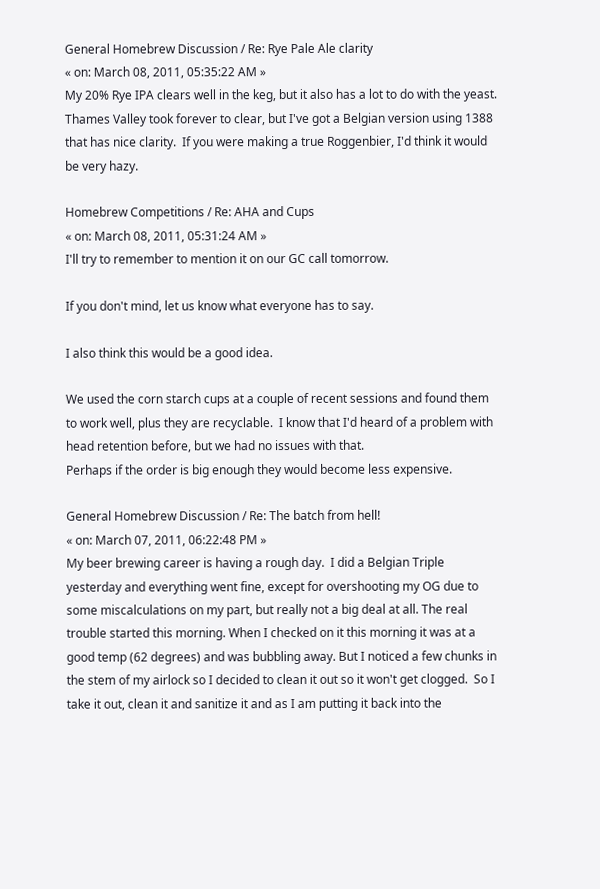General Homebrew Discussion / Re: Rye Pale Ale clarity
« on: March 08, 2011, 05:35:22 AM »
My 20% Rye IPA clears well in the keg, but it also has a lot to do with the yeast.  Thames Valley took forever to clear, but I've got a Belgian version using 1388 that has nice clarity.  If you were making a true Roggenbier, I'd think it would be very hazy.

Homebrew Competitions / Re: AHA and Cups
« on: March 08, 2011, 05:31:24 AM »
I'll try to remember to mention it on our GC call tomorrow.

If you don't mind, let us know what everyone has to say.

I also think this would be a good idea.

We used the corn starch cups at a couple of recent sessions and found them to work well, plus they are recyclable.  I know that I'd heard of a problem with head retention before, but we had no issues with that.
Perhaps if the order is big enough they would become less expensive.

General Homebrew Discussion / Re: The batch from hell!
« on: March 07, 2011, 06:22:48 PM »
My beer brewing career is having a rough day.  I did a Belgian Triple yesterday and everything went fine, except for overshooting my OG due to some miscalculations on my part, but really not a big deal at all. The real trouble started this morning. When I checked on it this morning it was at a good temp (62 degrees) and was bubbling away. But I noticed a few chunks in the stem of my airlock so I decided to clean it out so it won't get clogged.  So I take it out, clean it and sanitize it and as I am putting it back into the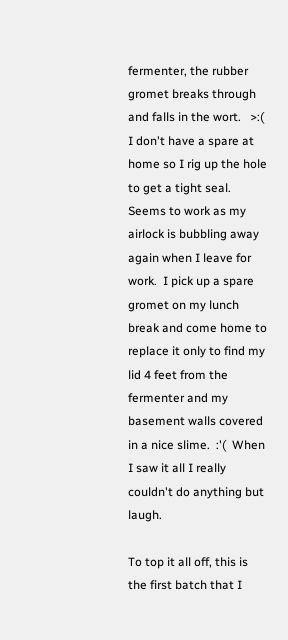fermenter, the rubber gromet breaks through and falls in the wort.   >:( I don't have a spare at home so I rig up the hole to get a tight seal. Seems to work as my airlock is bubbling away again when I leave for work.  I pick up a spare gromet on my lunch break and come home to replace it only to find my lid 4 feet from the fermenter and my basement walls covered in a nice slime.  :'(  When I saw it all I really couldn't do anything but laugh.

To top it all off, this is the first batch that I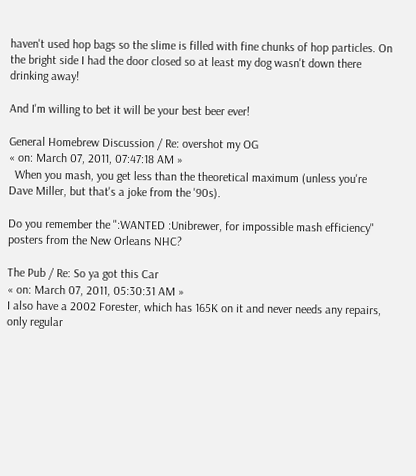haven't used hop bags so the slime is filled with fine chunks of hop particles. On the bright side I had the door closed so at least my dog wasn't down there drinking away!

And I'm willing to bet it will be your best beer ever!

General Homebrew Discussion / Re: overshot my OG
« on: March 07, 2011, 07:47:18 AM »
  When you mash, you get less than the theoretical maximum (unless you're Dave Miller, but that's a joke from the '90s).

Do you remember the ":WANTED :Unibrewer, for impossible mash efficiency"  posters from the New Orleans NHC?

The Pub / Re: So ya got this Car
« on: March 07, 2011, 05:30:31 AM »
I also have a 2002 Forester, which has 165K on it and never needs any repairs, only regular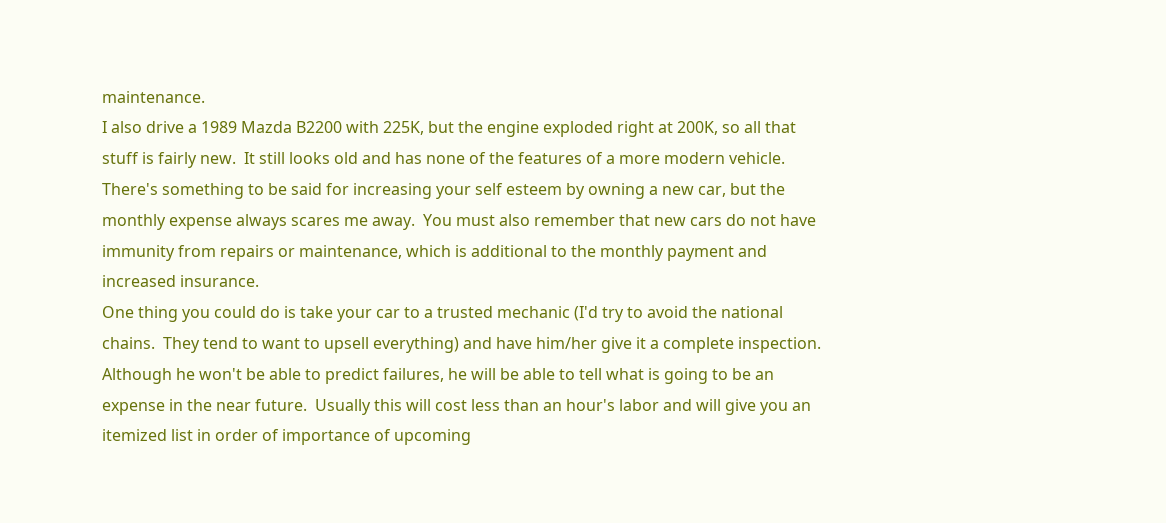maintenance.
I also drive a 1989 Mazda B2200 with 225K, but the engine exploded right at 200K, so all that stuff is fairly new.  It still looks old and has none of the features of a more modern vehicle.
There's something to be said for increasing your self esteem by owning a new car, but the monthly expense always scares me away.  You must also remember that new cars do not have immunity from repairs or maintenance, which is additional to the monthly payment and increased insurance.
One thing you could do is take your car to a trusted mechanic (I'd try to avoid the national chains.  They tend to want to upsell everything) and have him/her give it a complete inspection. Although he won't be able to predict failures, he will be able to tell what is going to be an expense in the near future.  Usually this will cost less than an hour's labor and will give you an itemized list in order of importance of upcoming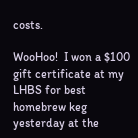costs.

WooHoo!  I won a $100 gift certificate at my LHBS for best homebrew keg yesterday at the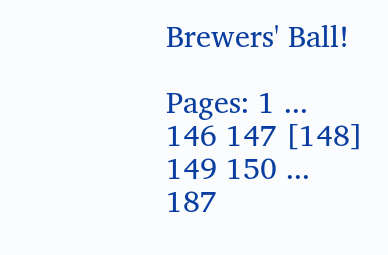Brewers' Ball!

Pages: 1 ... 146 147 [148] 149 150 ... 187